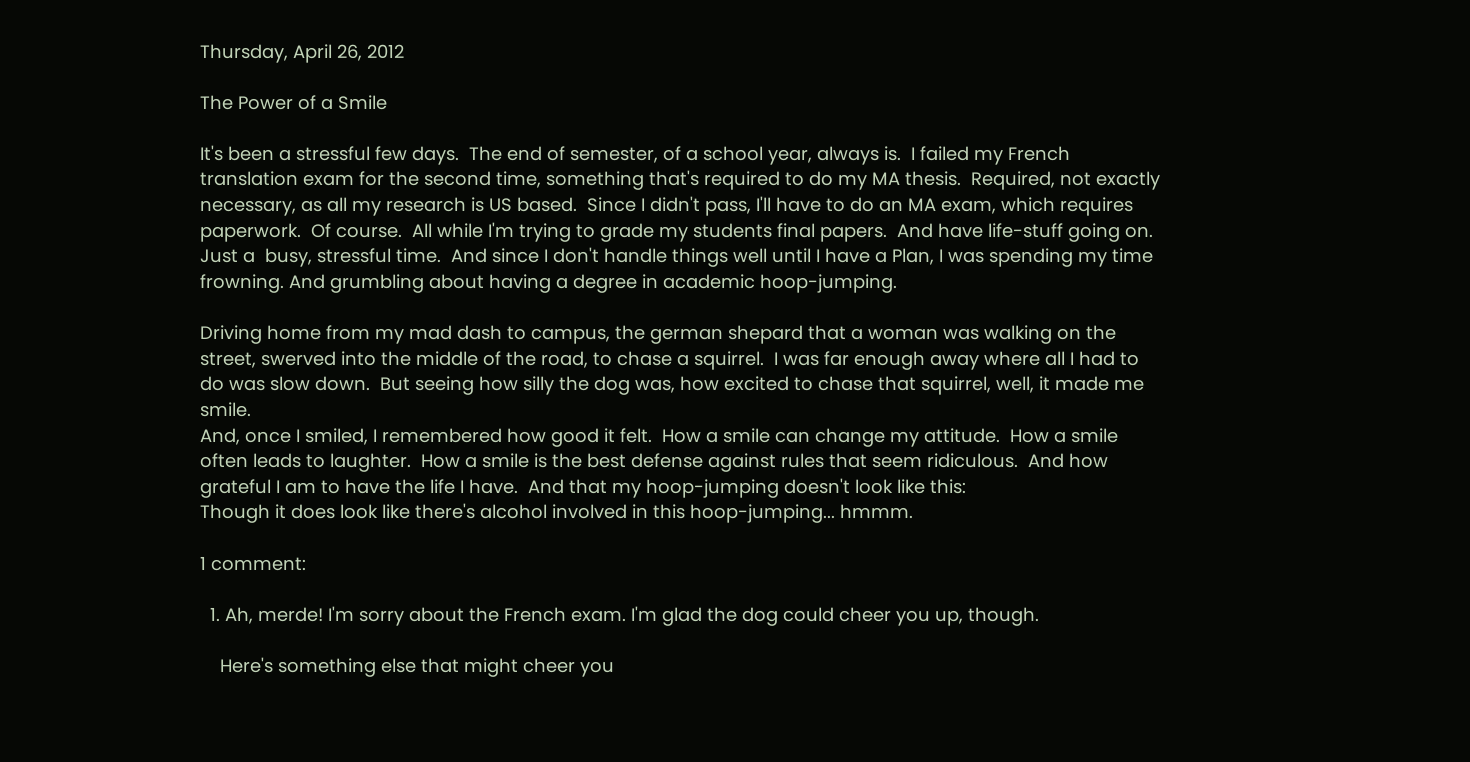Thursday, April 26, 2012

The Power of a Smile

It's been a stressful few days.  The end of semester, of a school year, always is.  I failed my French translation exam for the second time, something that's required to do my MA thesis.  Required, not exactly necessary, as all my research is US based.  Since I didn't pass, I'll have to do an MA exam, which requires paperwork.  Of course.  All while I'm trying to grade my students final papers.  And have life-stuff going on.  Just a  busy, stressful time.  And since I don't handle things well until I have a Plan, I was spending my time frowning. And grumbling about having a degree in academic hoop-jumping.

Driving home from my mad dash to campus, the german shepard that a woman was walking on the street, swerved into the middle of the road, to chase a squirrel.  I was far enough away where all I had to do was slow down.  But seeing how silly the dog was, how excited to chase that squirrel, well, it made me smile.
And, once I smiled, I remembered how good it felt.  How a smile can change my attitude.  How a smile often leads to laughter.  How a smile is the best defense against rules that seem ridiculous.  And how grateful I am to have the life I have.  And that my hoop-jumping doesn't look like this:
Though it does look like there's alcohol involved in this hoop-jumping... hmmm.

1 comment:

  1. Ah, merde! I'm sorry about the French exam. I'm glad the dog could cheer you up, though.

    Here's something else that might cheer you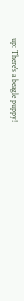up: There's a beagle puppy!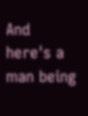And here's a man being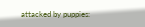attacked by puppies: